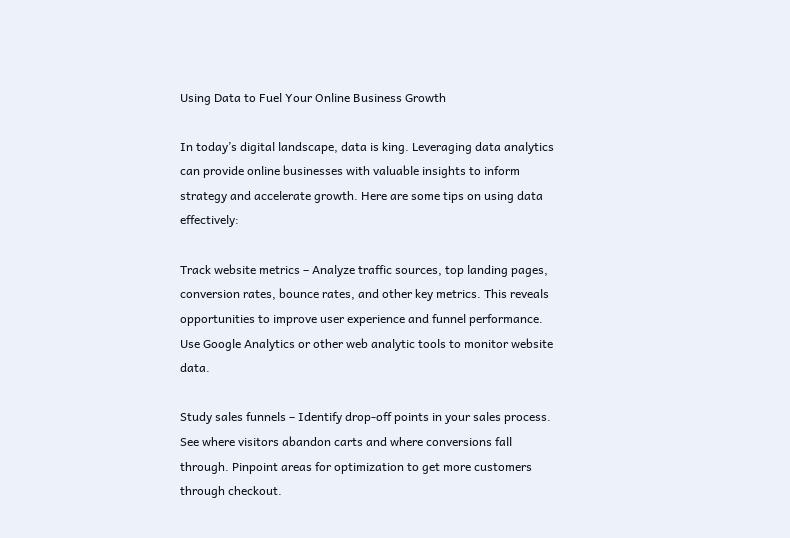Using Data to Fuel Your Online Business Growth

In today’s digital landscape, data is king. Leveraging data analytics can provide online businesses with valuable insights to inform strategy and accelerate growth. Here are some tips on using data effectively:

Track website metrics – Analyze traffic sources, top landing pages, conversion rates, bounce rates, and other key metrics. This reveals opportunities to improve user experience and funnel performance. Use Google Analytics or other web analytic tools to monitor website data.

Study sales funnels – Identify drop-off points in your sales process. See where visitors abandon carts and where conversions fall through. Pinpoint areas for optimization to get more customers through checkout.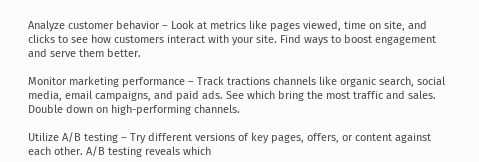Analyze customer behavior – Look at metrics like pages viewed, time on site, and clicks to see how customers interact with your site. Find ways to boost engagement and serve them better.

Monitor marketing performance – Track tractions channels like organic search, social media, email campaigns, and paid ads. See which bring the most traffic and sales. Double down on high-performing channels.

Utilize A/B testing – Try different versions of key pages, offers, or content against each other. A/B testing reveals which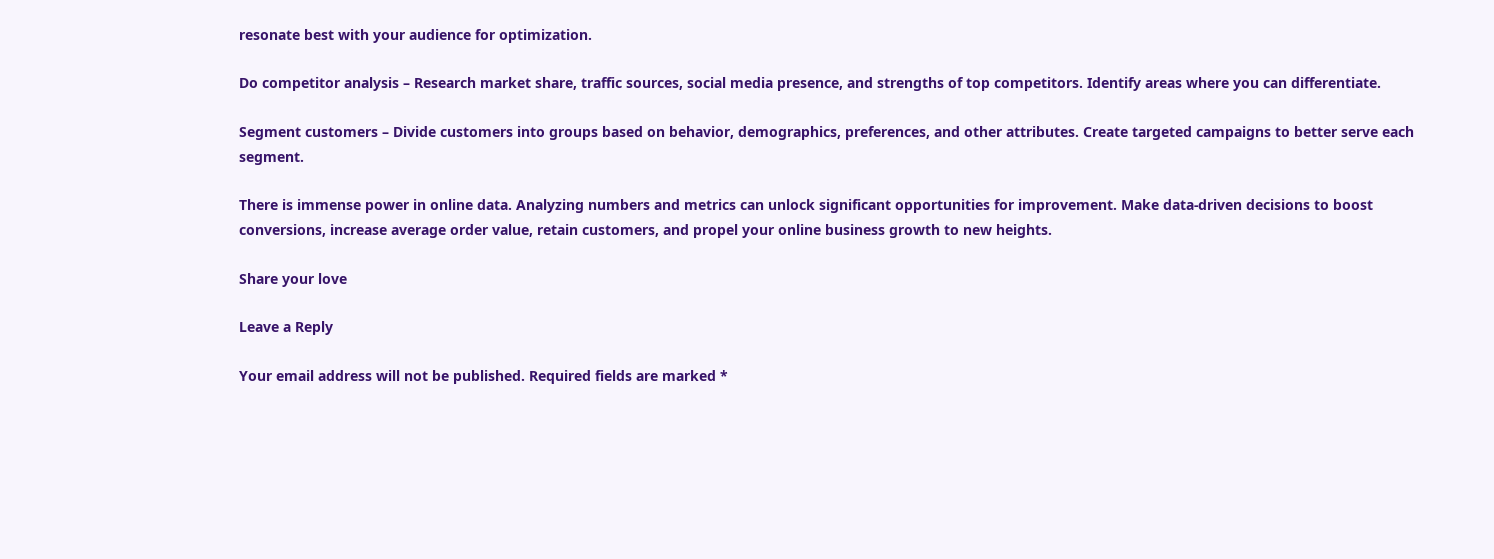resonate best with your audience for optimization.

Do competitor analysis – Research market share, traffic sources, social media presence, and strengths of top competitors. Identify areas where you can differentiate.

Segment customers – Divide customers into groups based on behavior, demographics, preferences, and other attributes. Create targeted campaigns to better serve each segment.

There is immense power in online data. Analyzing numbers and metrics can unlock significant opportunities for improvement. Make data-driven decisions to boost conversions, increase average order value, retain customers, and propel your online business growth to new heights.

Share your love

Leave a Reply

Your email address will not be published. Required fields are marked *